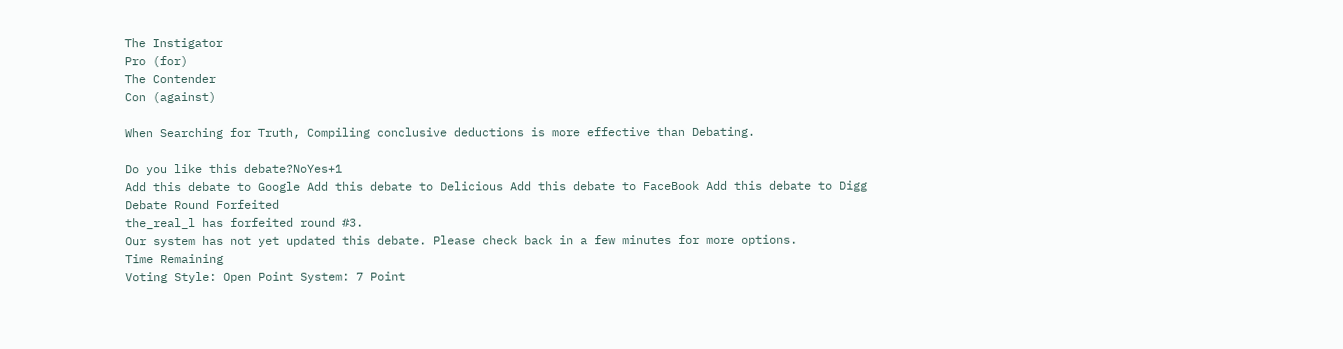The Instigator
Pro (for)
The Contender
Con (against)

When Searching for Truth, Compiling conclusive deductions is more effective than Debating.

Do you like this debate?NoYes+1
Add this debate to Google Add this debate to Delicious Add this debate to FaceBook Add this debate to Digg
Debate Round Forfeited
the_real_l has forfeited round #3.
Our system has not yet updated this debate. Please check back in a few minutes for more options.
Time Remaining
Voting Style: Open Point System: 7 Point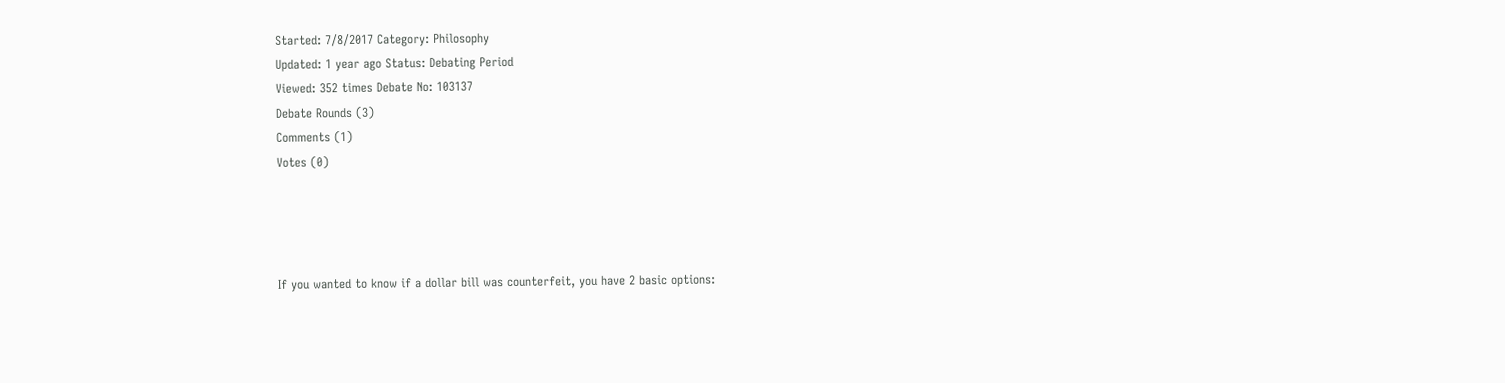Started: 7/8/2017 Category: Philosophy
Updated: 1 year ago Status: Debating Period
Viewed: 352 times Debate No: 103137
Debate Rounds (3)
Comments (1)
Votes (0)




If you wanted to know if a dollar bill was counterfeit, you have 2 basic options: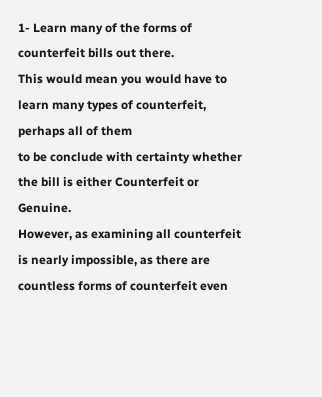1- Learn many of the forms of counterfeit bills out there.
This would mean you would have to learn many types of counterfeit, perhaps all of them
to be conclude with certainty whether the bill is either Counterfeit or Genuine.
However, as examining all counterfeit is nearly impossible, as there are countless forms of counterfeit even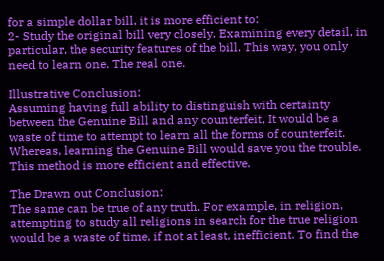for a simple dollar bill, it is more efficient to:
2- Study the original bill very closely. Examining every detail, in particular, the security features of the bill. This way, you only need to learn one. The real one.

Illustrative Conclusion:
Assuming having full ability to distinguish with certainty between the Genuine Bill and any counterfeit, It would be a waste of time to attempt to learn all the forms of counterfeit. Whereas, learning the Genuine Bill would save you the trouble. This method is more efficient and effective.

The Drawn out Conclusion:
The same can be true of any truth. For example, in religion, attempting to study all religions in search for the true religion would be a waste of time, if not at least, inefficient. To find the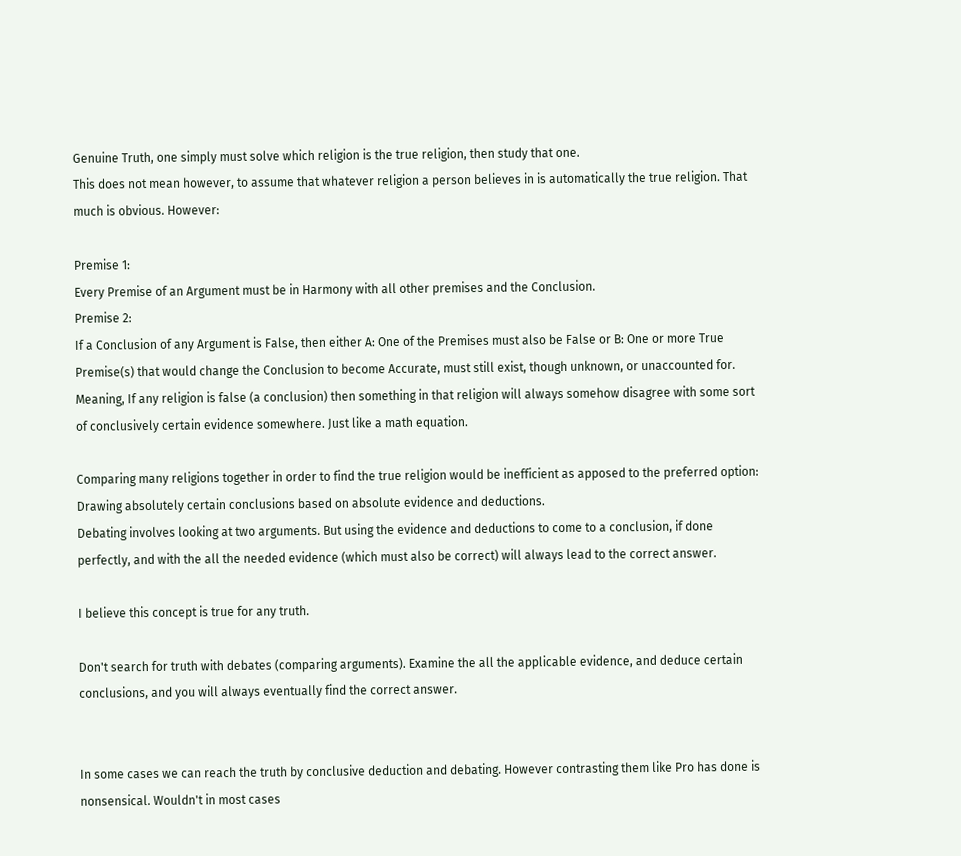Genuine Truth, one simply must solve which religion is the true religion, then study that one.
This does not mean however, to assume that whatever religion a person believes in is automatically the true religion. That much is obvious. However:

Premise 1:
Every Premise of an Argument must be in Harmony with all other premises and the Conclusion.
Premise 2:
If a Conclusion of any Argument is False, then either A: One of the Premises must also be False or B: One or more True Premise(s) that would change the Conclusion to become Accurate, must still exist, though unknown, or unaccounted for.
Meaning, If any religion is false (a conclusion) then something in that religion will always somehow disagree with some sort of conclusively certain evidence somewhere. Just like a math equation.

Comparing many religions together in order to find the true religion would be inefficient as apposed to the preferred option: Drawing absolutely certain conclusions based on absolute evidence and deductions.
Debating involves looking at two arguments. But using the evidence and deductions to come to a conclusion, if done perfectly, and with the all the needed evidence (which must also be correct) will always lead to the correct answer.

I believe this concept is true for any truth.

Don't search for truth with debates (comparing arguments). Examine the all the applicable evidence, and deduce certain conclusions, and you will always eventually find the correct answer.


In some cases we can reach the truth by conclusive deduction and debating. However contrasting them like Pro has done is nonsensical. Wouldn't in most cases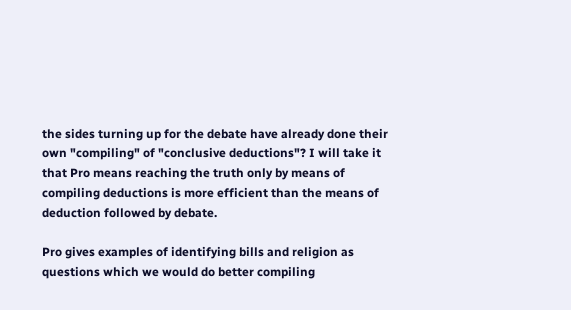the sides turning up for the debate have already done their own "compiling" of "conclusive deductions"? I will take it that Pro means reaching the truth only by means of compiling deductions is more efficient than the means of deduction followed by debate.

Pro gives examples of identifying bills and religion as questions which we would do better compiling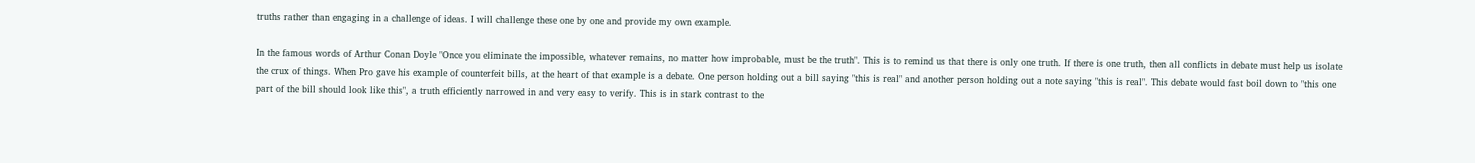truths rather than engaging in a challenge of ideas. I will challenge these one by one and provide my own example.

In the famous words of Arthur Conan Doyle "Once you eliminate the impossible, whatever remains, no matter how improbable, must be the truth". This is to remind us that there is only one truth. If there is one truth, then all conflicts in debate must help us isolate the crux of things. When Pro gave his example of counterfeit bills, at the heart of that example is a debate. One person holding out a bill saying "this is real" and another person holding out a note saying "this is real". This debate would fast boil down to "this one part of the bill should look like this", a truth efficiently narrowed in and very easy to verify. This is in stark contrast to the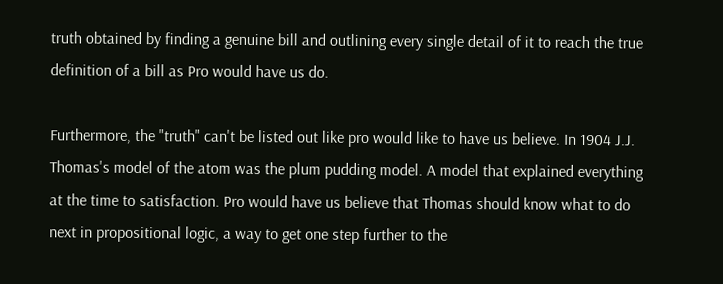truth obtained by finding a genuine bill and outlining every single detail of it to reach the true definition of a bill as Pro would have us do.

Furthermore, the "truth" can't be listed out like pro would like to have us believe. In 1904 J.J. Thomas's model of the atom was the plum pudding model. A model that explained everything at the time to satisfaction. Pro would have us believe that Thomas should know what to do next in propositional logic, a way to get one step further to the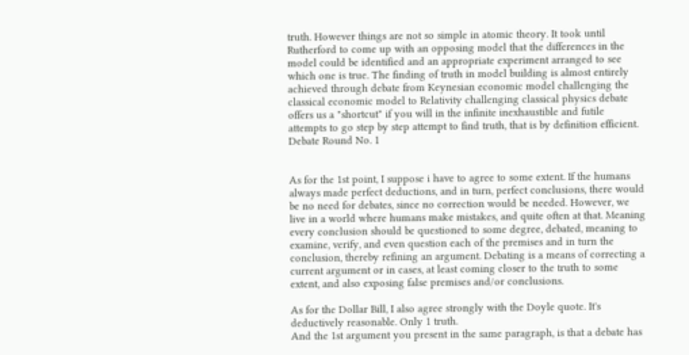truth. However things are not so simple in atomic theory. It took until Rutherford to come up with an opposing model that the differences in the model could be identified and an appropriate experiment arranged to see which one is true. The finding of truth in model building is almost entirely achieved through debate from Keynesian economic model challenging the classical economic model to Relativity challenging classical physics debate offers us a "shortcut" if you will in the infinite inexhaustible and futile attempts to go step by step attempt to find truth, that is by definition efficient.
Debate Round No. 1


As for the 1st point, I suppose i have to agree to some extent. If the humans always made perfect deductions, and in turn, perfect conclusions, there would be no need for debates, since no correction would be needed. However, we live in a world where humans make mistakes, and quite often at that. Meaning every conclusion should be questioned to some degree, debated, meaning to examine, verify, and even question each of the premises and in turn the conclusion, thereby refining an argument. Debating is a means of correcting a current argument or in cases, at least coming closer to the truth to some extent, and also exposing false premises and/or conclusions.

As for the Dollar Bill, I also agree strongly with the Doyle quote. It's deductively reasonable. Only 1 truth.
And the 1st argument you present in the same paragraph, is that a debate has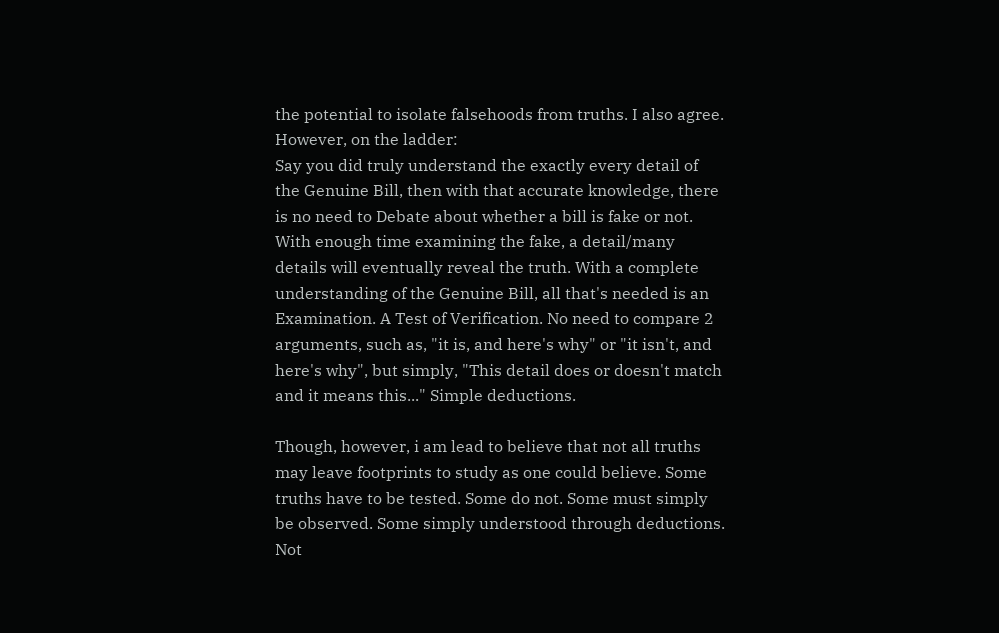the potential to isolate falsehoods from truths. I also agree.
However, on the ladder:
Say you did truly understand the exactly every detail of the Genuine Bill, then with that accurate knowledge, there is no need to Debate about whether a bill is fake or not. With enough time examining the fake, a detail/many details will eventually reveal the truth. With a complete understanding of the Genuine Bill, all that's needed is an Examination. A Test of Verification. No need to compare 2 arguments, such as, "it is, and here's why" or "it isn't, and here's why", but simply, "This detail does or doesn't match and it means this..." Simple deductions.

Though, however, i am lead to believe that not all truths may leave footprints to study as one could believe. Some truths have to be tested. Some do not. Some must simply be observed. Some simply understood through deductions. Not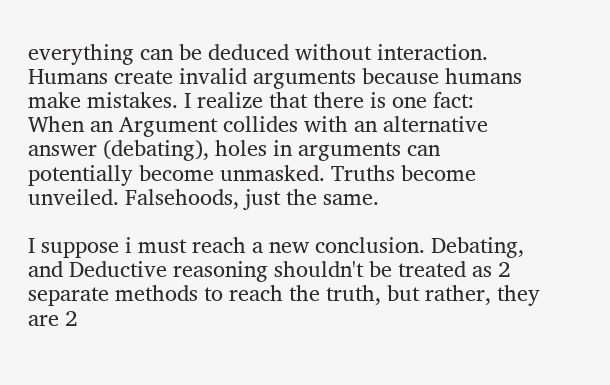everything can be deduced without interaction. Humans create invalid arguments because humans make mistakes. I realize that there is one fact:
When an Argument collides with an alternative answer (debating), holes in arguments can potentially become unmasked. Truths become unveiled. Falsehoods, just the same.

I suppose i must reach a new conclusion. Debating, and Deductive reasoning shouldn't be treated as 2 separate methods to reach the truth, but rather, they are 2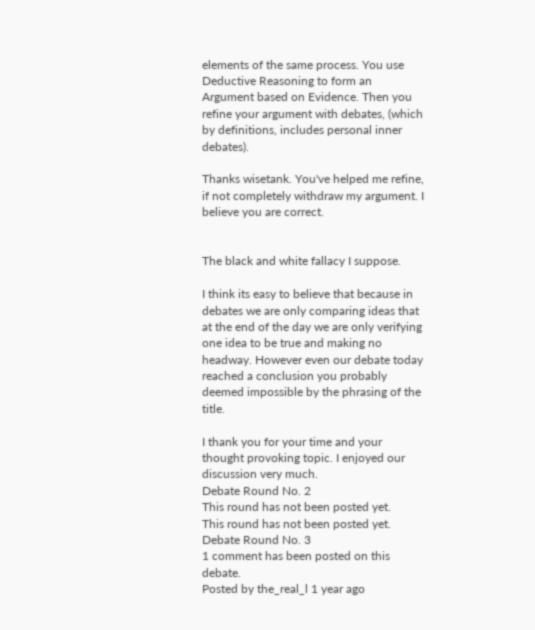elements of the same process. You use Deductive Reasoning to form an Argument based on Evidence. Then you refine your argument with debates, (which by definitions, includes personal inner debates).

Thanks wisetank. You've helped me refine, if not completely withdraw my argument. I believe you are correct.


The black and white fallacy I suppose.

I think its easy to believe that because in debates we are only comparing ideas that at the end of the day we are only verifying one idea to be true and making no headway. However even our debate today reached a conclusion you probably deemed impossible by the phrasing of the title.

I thank you for your time and your thought provoking topic. I enjoyed our discussion very much.
Debate Round No. 2
This round has not been posted yet.
This round has not been posted yet.
Debate Round No. 3
1 comment has been posted on this debate.
Posted by the_real_l 1 year ago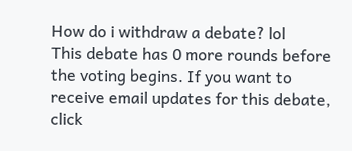How do i withdraw a debate? lol
This debate has 0 more rounds before the voting begins. If you want to receive email updates for this debate, click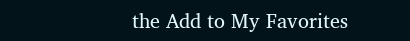the Add to My Favorites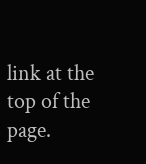link at the top of the page.